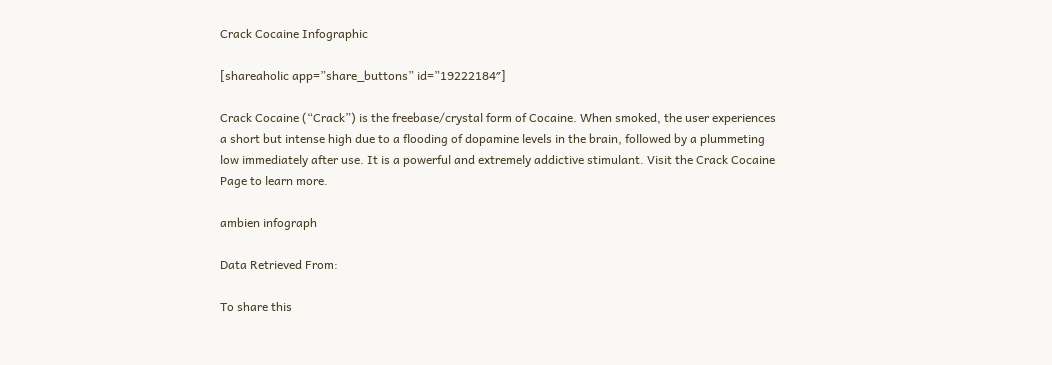Crack Cocaine Infographic

[shareaholic app=”share_buttons” id=”19222184″]

Crack Cocaine (“Crack”) is the freebase/crystal form of Cocaine. When smoked, the user experiences a short but intense high due to a flooding of dopamine levels in the brain, followed by a plummeting low immediately after use. It is a powerful and extremely addictive stimulant. Visit the Crack Cocaine Page to learn more.

ambien infograph

Data Retrieved From:

To share this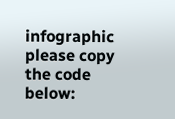infographic please copy the code below: